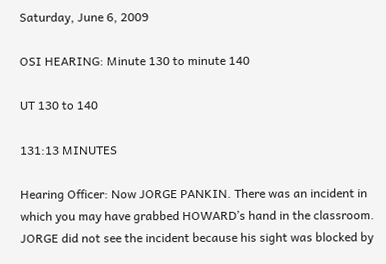Saturday, June 6, 2009

OSI HEARING: Minute 130 to minute 140

UT 130 to 140

131:13 MINUTES

Hearing Officer: Now JORGE PANKIN. There was an incident in which you may have grabbed HOWARD’s hand in the classroom. JORGE did not see the incident because his sight was blocked by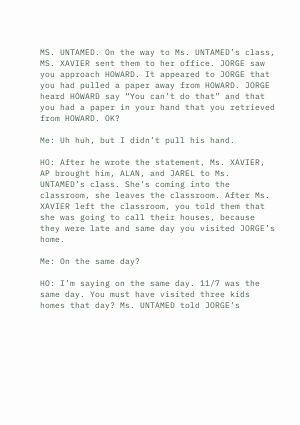MS. UNTAMED. On the way to Ms. UNTAMED’s class, MS. XAVIER sent them to her office. JORGE saw you approach HOWARD. It appeared to JORGE that you had pulled a paper away from HOWARD. JORGE heard HOWARD say “You can’t do that” and that you had a paper in your hand that you retrieved from HOWARD. OK?

Me: Uh huh, but I didn’t pull his hand.

HO: After he wrote the statement, Ms. XAVIER, AP brought him, ALAN, and JAREL to Ms. UNTAMED’s class. She’s coming into the classroom, she leaves the classroom. After Ms. XAVIER left the classroom, you told them that she was going to call their houses, because they were late and same day you visited JORGE’s home.

Me: On the same day?

HO: I’m saying on the same day. 11/7 was the same day. You must have visited three kids homes that day? Ms. UNTAMED told JORGE’s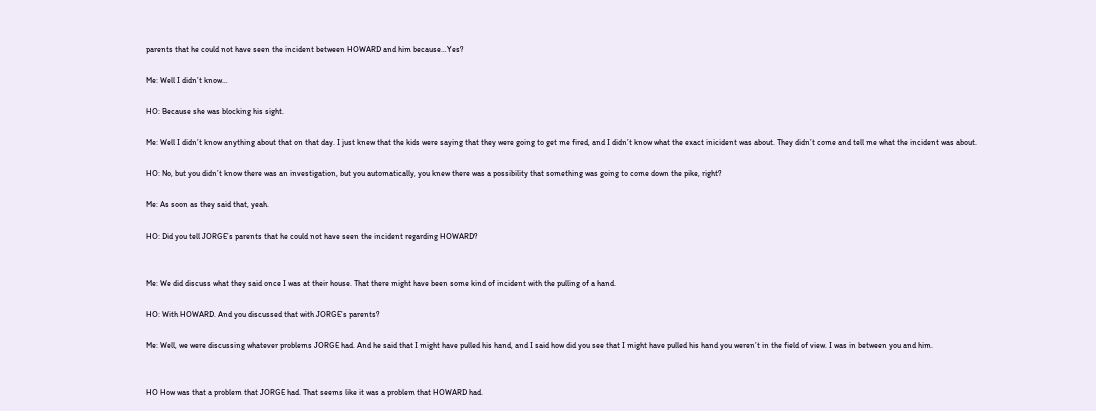parents that he could not have seen the incident between HOWARD and him because…Yes?

Me: Well I didn’t know…

HO: Because she was blocking his sight.

Me: Well I didn’t know anything about that on that day. I just knew that the kids were saying that they were going to get me fired, and I didn’t know what the exact inicident was about. They didn’t come and tell me what the incident was about.

HO: No, but you didn’t know there was an investigation, but you automatically, you knew there was a possibility that something was going to come down the pike, right?

Me: As soon as they said that, yeah.

HO: Did you tell JORGE’s parents that he could not have seen the incident regarding HOWARD?


Me: We did discuss what they said once I was at their house. That there might have been some kind of incident with the pulling of a hand.

HO: With HOWARD. And you discussed that with JORGE’s parents?

Me: Well, we were discussing whatever problems JORGE had. And he said that I might have pulled his hand, and I said how did you see that I might have pulled his hand you weren’t in the field of view. I was in between you and him.


HO How was that a problem that JORGE had. That seems like it was a problem that HOWARD had.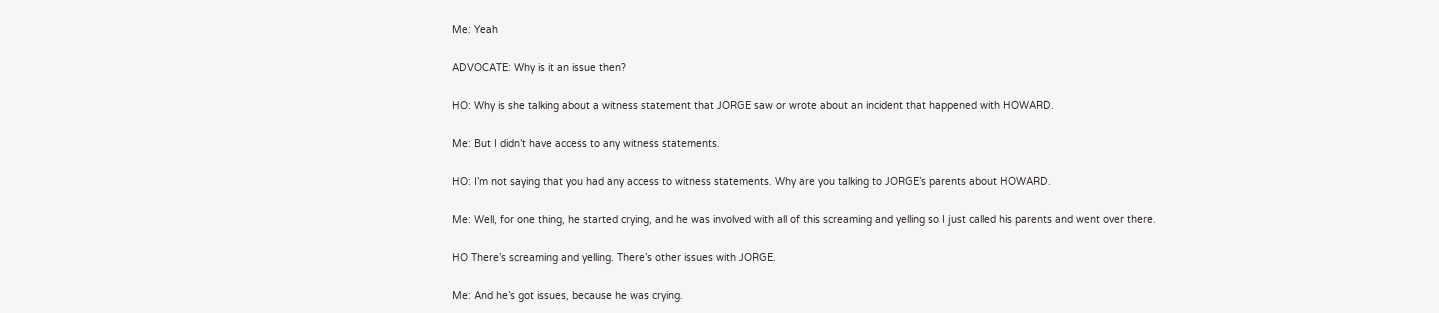Me: Yeah

ADVOCATE: Why is it an issue then?

HO: Why is she talking about a witness statement that JORGE saw or wrote about an incident that happened with HOWARD.

Me: But I didn’t have access to any witness statements.

HO: I’m not saying that you had any access to witness statements. Why are you talking to JORGE’s parents about HOWARD.

Me: Well, for one thing, he started crying, and he was involved with all of this screaming and yelling so I just called his parents and went over there.

HO There’s screaming and yelling. There’s other issues with JORGE.

Me: And he’s got issues, because he was crying.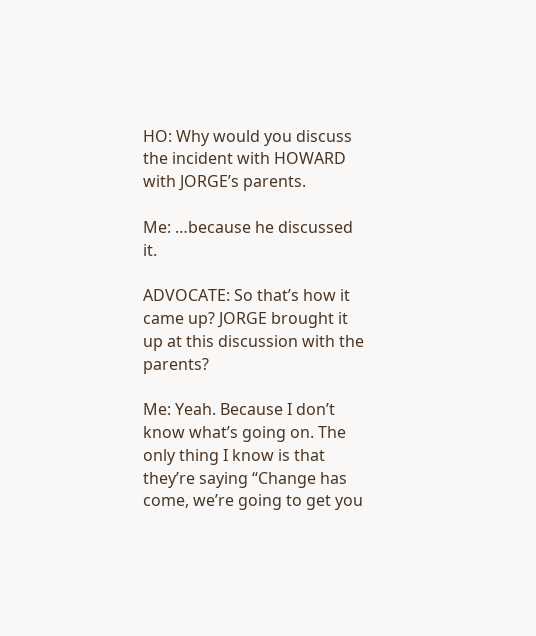HO: Why would you discuss the incident with HOWARD with JORGE’s parents.

Me: …because he discussed it.

ADVOCATE: So that’s how it came up? JORGE brought it up at this discussion with the parents?

Me: Yeah. Because I don’t know what’s going on. The only thing I know is that they’re saying “Change has come, we’re going to get you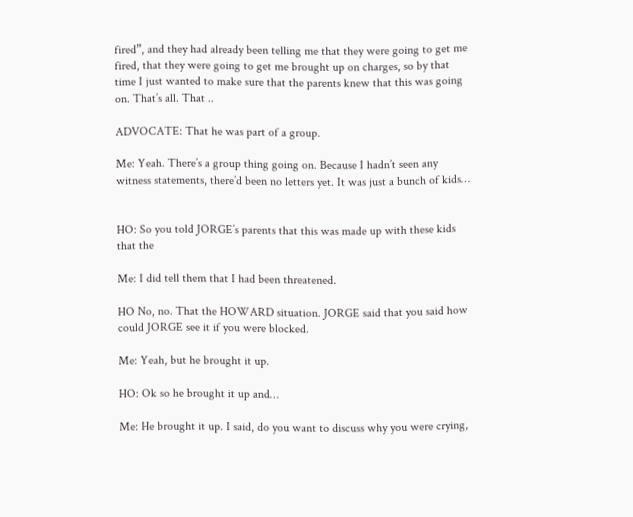fired”, and they had already been telling me that they were going to get me fired, that they were going to get me brought up on charges, so by that time I just wanted to make sure that the parents knew that this was going on. That’s all. That ..

ADVOCATE: That he was part of a group.

Me: Yeah. There’s a group thing going on. Because I hadn’t seen any witness statements, there’d been no letters yet. It was just a bunch of kids…


HO: So you told JORGE’s parents that this was made up with these kids that the

Me: I did tell them that I had been threatened.

HO No, no. That the HOWARD situation. JORGE said that you said how could JORGE see it if you were blocked.

Me: Yeah, but he brought it up.

HO: Ok so he brought it up and…

Me: He brought it up. I said, do you want to discuss why you were crying,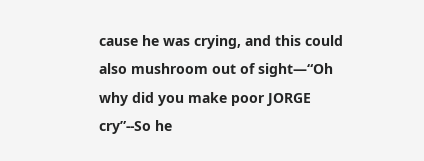cause he was crying, and this could also mushroom out of sight—“Oh why did you make poor JORGE cry”--So he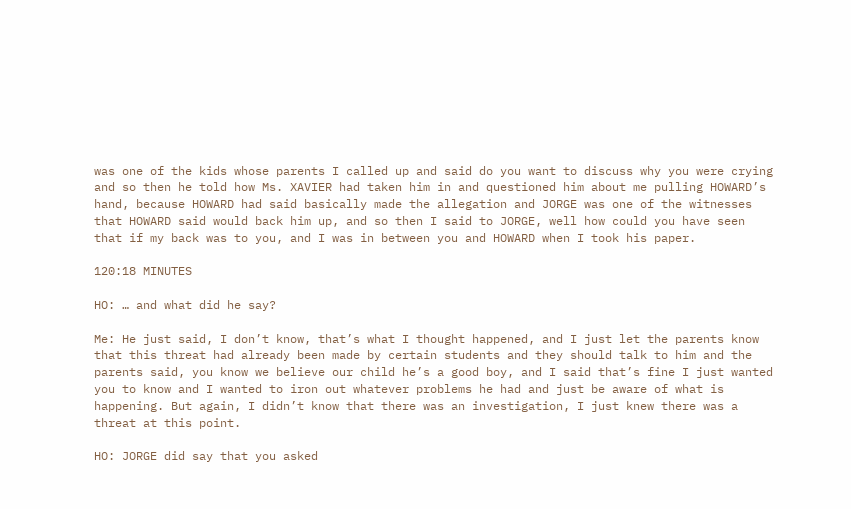was one of the kids whose parents I called up and said do you want to discuss why you were crying and so then he told how Ms. XAVIER had taken him in and questioned him about me pulling HOWARD’s hand, because HOWARD had said basically made the allegation and JORGE was one of the witnesses that HOWARD said would back him up, and so then I said to JORGE, well how could you have seen that if my back was to you, and I was in between you and HOWARD when I took his paper.

120:18 MINUTES

HO: … and what did he say?

Me: He just said, I don’t know, that’s what I thought happened, and I just let the parents know that this threat had already been made by certain students and they should talk to him and the parents said, you know we believe our child he’s a good boy, and I said that’s fine I just wanted you to know and I wanted to iron out whatever problems he had and just be aware of what is happening. But again, I didn’t know that there was an investigation, I just knew there was a threat at this point.

HO: JORGE did say that you asked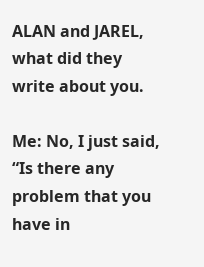ALAN and JAREL, what did they write about you.

Me: No, I just said, “Is there any problem that you have in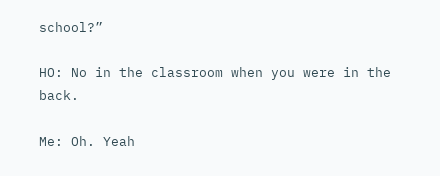school?”

HO: No in the classroom when you were in the back.

Me: Oh. Yeah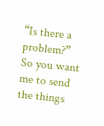“Is there a problem?”
So you want me to send the things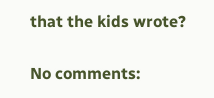that the kids wrote?


No comments: